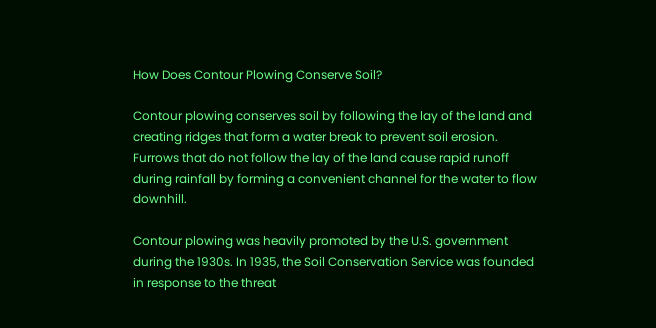How Does Contour Plowing Conserve Soil?

Contour plowing conserves soil by following the lay of the land and creating ridges that form a water break to prevent soil erosion. Furrows that do not follow the lay of the land cause rapid runoff during rainfall by forming a convenient channel for the water to flow downhill.

Contour plowing was heavily promoted by the U.S. government during the 1930s. In 1935, the Soil Conservation Service was founded in response to the threat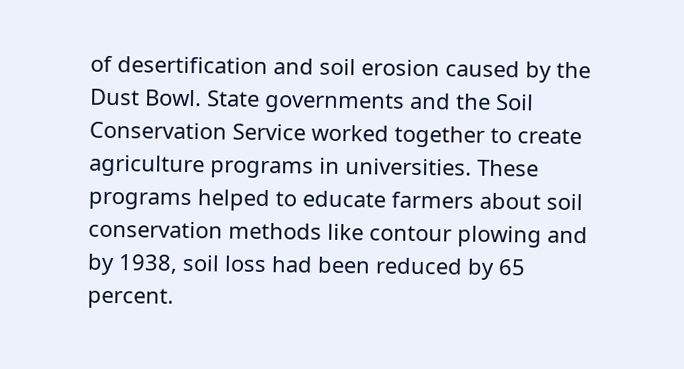of desertification and soil erosion caused by the Dust Bowl. State governments and the Soil Conservation Service worked together to create agriculture programs in universities. These programs helped to educate farmers about soil conservation methods like contour plowing and by 1938, soil loss had been reduced by 65 percent.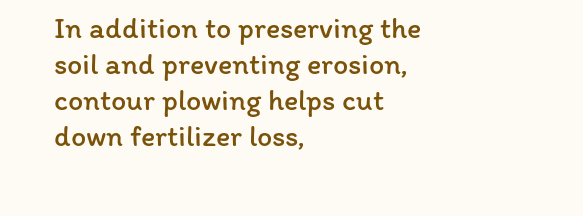In addition to preserving the soil and preventing erosion, contour plowing helps cut down fertilizer loss,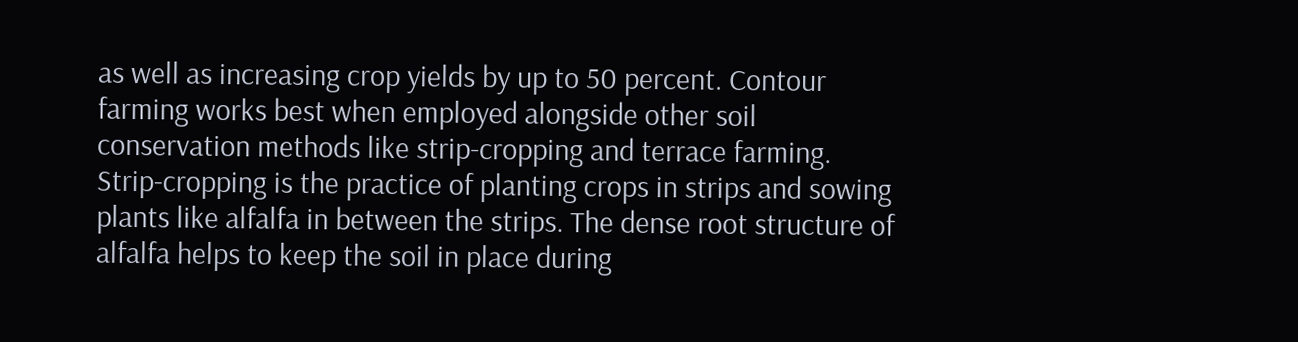as well as increasing crop yields by up to 50 percent. Contour farming works best when employed alongside other soil conservation methods like strip-cropping and terrace farming. Strip-cropping is the practice of planting crops in strips and sowing plants like alfalfa in between the strips. The dense root structure of alfalfa helps to keep the soil in place during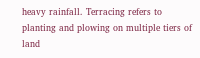heavy rainfall. Terracing refers to planting and plowing on multiple tiers of land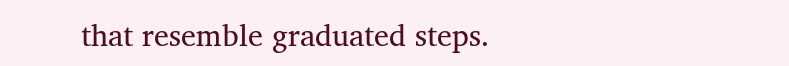that resemble graduated steps.